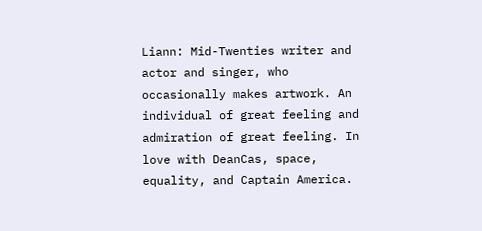Liann: Mid-Twenties writer and actor and singer, who occasionally makes artwork. An individual of great feeling and admiration of great feeling. In love with DeanCas, space, equality, and Captain America.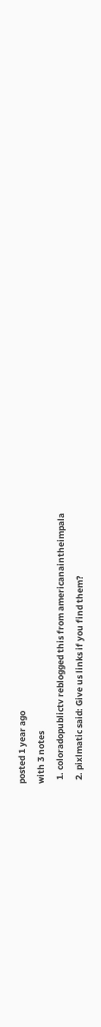posted 1 year ago
with 3 notes
  1. coloradopublictv reblogged this from americanaintheimpala
  2. pixlmatic said: Give us links if you find them?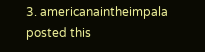3. americanaintheimpala posted this